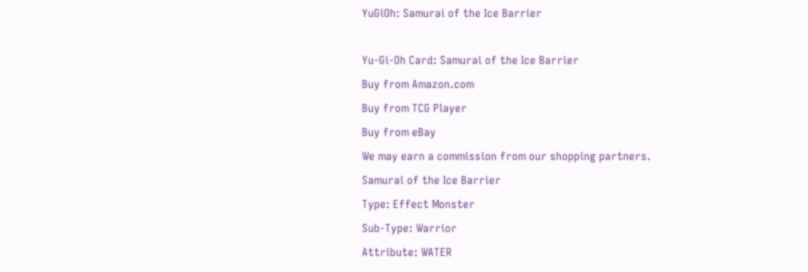YuGiOh: Samurai of the Ice Barrier

Yu-Gi-Oh Card: Samurai of the Ice Barrier
Buy from Amazon.com
Buy from TCG Player
Buy from eBay
We may earn a commission from our shopping partners.
Samurai of the Ice Barrier
Type: Effect Monster
Sub-Type: Warrior
Attribute: WATER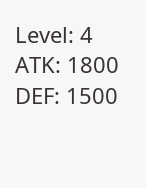Level: 4
ATK: 1800
DEF: 1500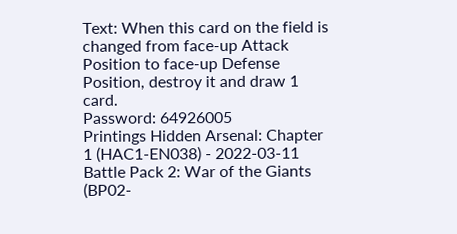Text: When this card on the field is changed from face-up Attack Position to face-up Defense Position, destroy it and draw 1 card.
Password: 64926005
Printings Hidden Arsenal: Chapter 1 (HAC1-EN038) - 2022-03-11
Battle Pack 2: War of the Giants (BP02-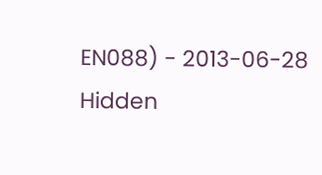EN088) - 2013-06-28
Hidden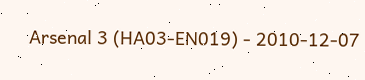Arsenal 3 (HA03-EN019) - 2010-12-07